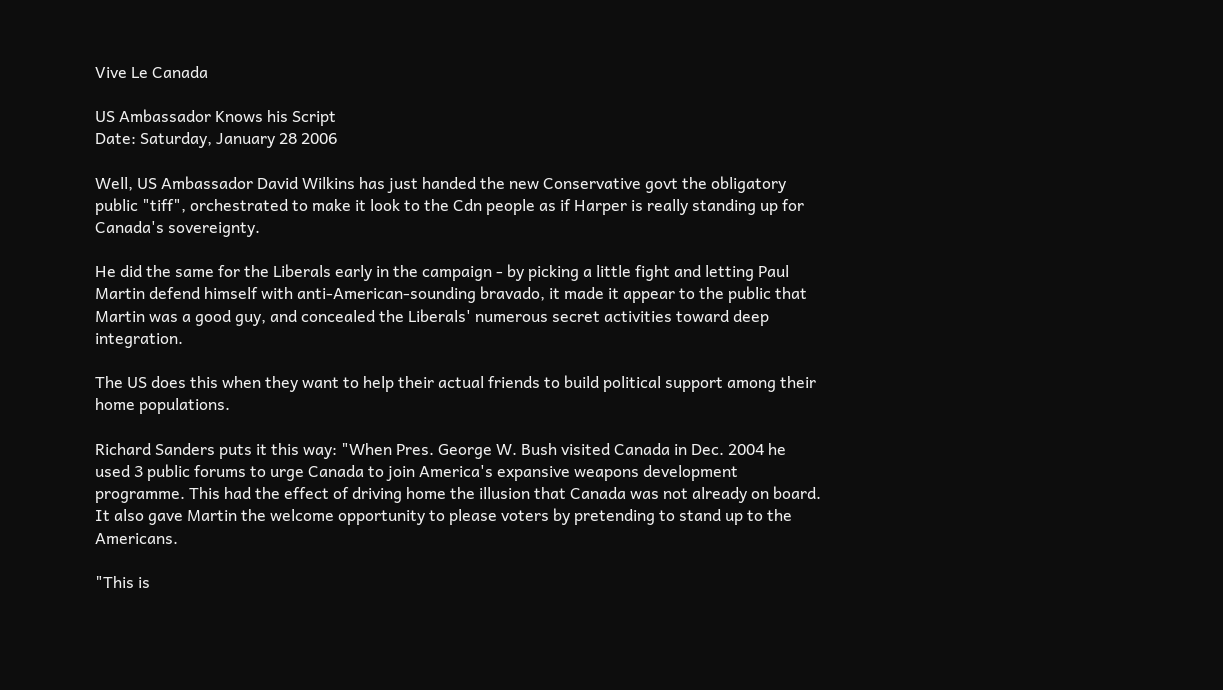Vive Le Canada

US Ambassador Knows his Script
Date: Saturday, January 28 2006

Well, US Ambassador David Wilkins has just handed the new Conservative govt the obligatory public "tiff", orchestrated to make it look to the Cdn people as if Harper is really standing up for Canada's sovereignty.

He did the same for the Liberals early in the campaign - by picking a little fight and letting Paul Martin defend himself with anti-American-sounding bravado, it made it appear to the public that Martin was a good guy, and concealed the Liberals' numerous secret activities toward deep integration.

The US does this when they want to help their actual friends to build political support among their home populations.

Richard Sanders puts it this way: "When Pres. George W. Bush visited Canada in Dec. 2004 he used 3 public forums to urge Canada to join America's expansive weapons development programme. This had the effect of driving home the illusion that Canada was not already on board. It also gave Martin the welcome opportunity to please voters by pretending to stand up to the Americans.

"This is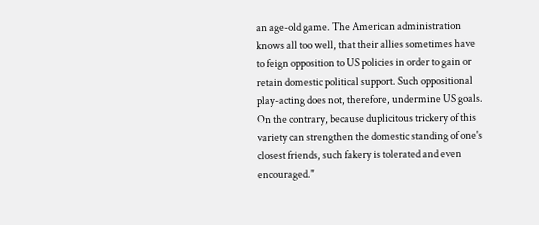an age-old game. The American administration knows all too well, that their allies sometimes have to feign opposition to US policies in order to gain or retain domestic political support. Such oppositional play-acting does not, therefore, undermine US goals. On the contrary, because duplicitous trickery of this variety can strengthen the domestic standing of one's closest friends, such fakery is tolerated and even encouraged."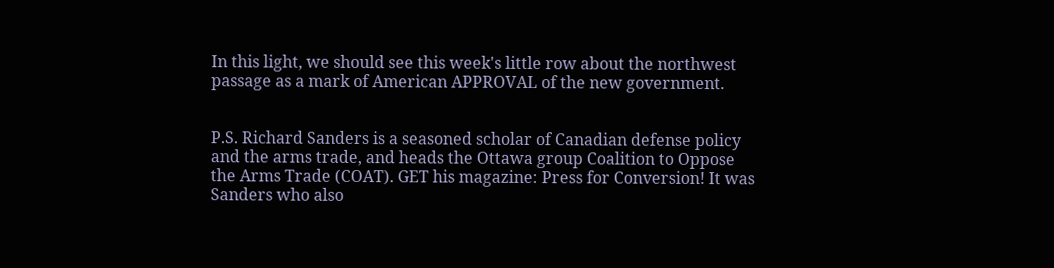In this light, we should see this week's little row about the northwest passage as a mark of American APPROVAL of the new government.


P.S. Richard Sanders is a seasoned scholar of Canadian defense policy and the arms trade, and heads the Ottawa group Coalition to Oppose the Arms Trade (COAT). GET his magazine: Press for Conversion! It was Sanders who also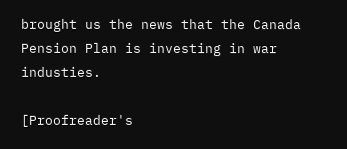brought us the news that the Canada Pension Plan is investing in war industies.

[Proofreader's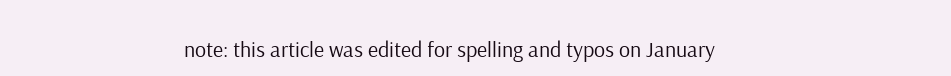note: this article was edited for spelling and typos on January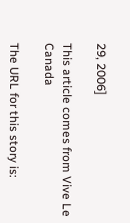29, 2006]

This article comes from Vive Le Canada

The URL for this story is: